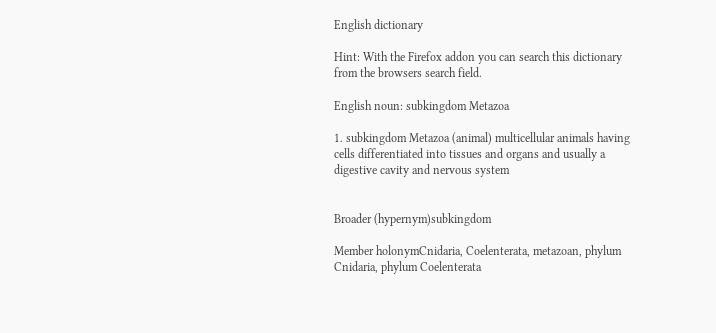English dictionary

Hint: With the Firefox addon you can search this dictionary from the browsers search field.

English noun: subkingdom Metazoa

1. subkingdom Metazoa (animal) multicellular animals having cells differentiated into tissues and organs and usually a digestive cavity and nervous system


Broader (hypernym)subkingdom

Member holonymCnidaria, Coelenterata, metazoan, phylum Cnidaria, phylum Coelenterata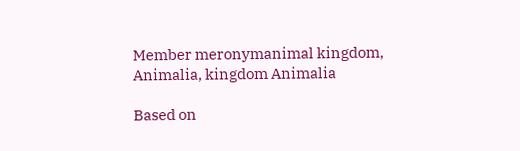Member meronymanimal kingdom, Animalia, kingdom Animalia

Based on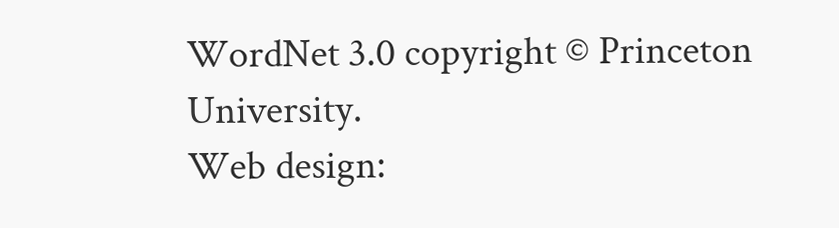WordNet 3.0 copyright © Princeton University.
Web design: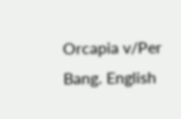Orcapia v/Per Bang. English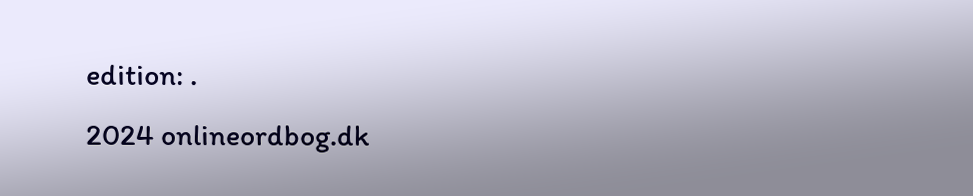edition: .
2024 onlineordbog.dk